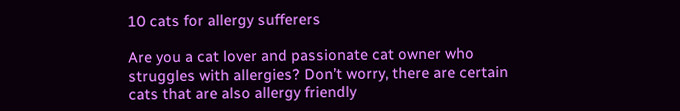10 cats for allergy sufferers

Are you a cat lover and passionate cat owner who struggles with allergies? Don’t worry, there are certain cats that are also allergy friendly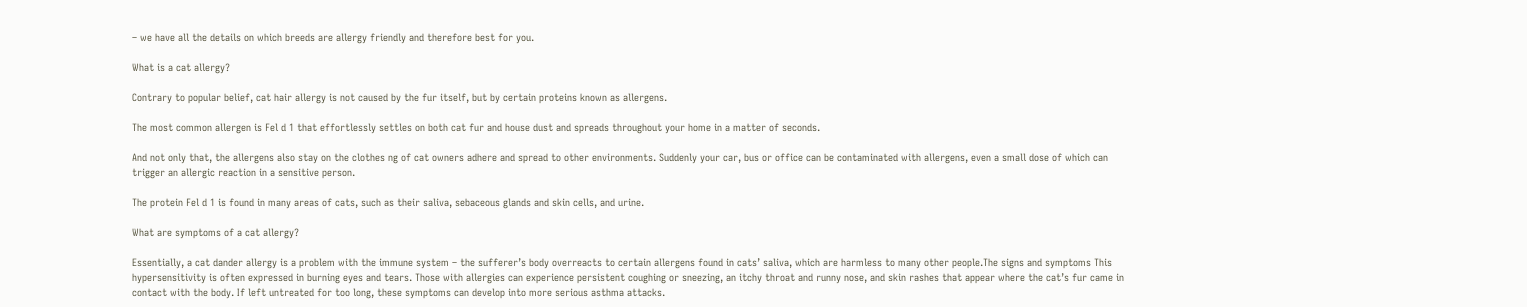– we have all the details on which breeds are allergy friendly and therefore best for you.

What is a cat allergy?

Contrary to popular belief, cat hair allergy is not caused by the fur itself, but by certain proteins known as allergens.

The most common allergen is Fel d 1 that effortlessly settles on both cat fur and house dust and spreads throughout your home in a matter of seconds.

And not only that, the allergens also stay on the clothes ng of cat owners adhere and spread to other environments. Suddenly your car, bus or office can be contaminated with allergens, even a small dose of which can trigger an allergic reaction in a sensitive person.

The protein Fel d 1 is found in many areas of cats, such as their saliva, sebaceous glands and skin cells, and urine.

What are symptoms of a cat allergy?

Essentially, a cat dander allergy is a problem with the immune system – the sufferer’s body overreacts to certain allergens found in cats’ saliva, which are harmless to many other people.The signs and symptoms This hypersensitivity is often expressed in burning eyes and tears. Those with allergies can experience persistent coughing or sneezing, an itchy throat and runny nose, and skin rashes that appear where the cat’s fur came in contact with the body. If left untreated for too long, these symptoms can develop into more serious asthma attacks.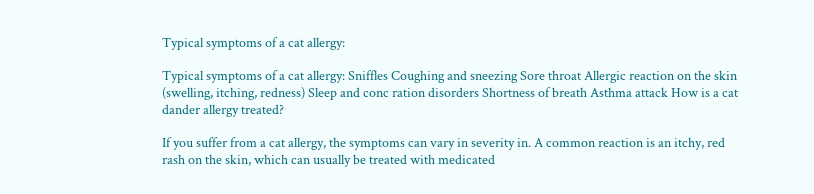Typical symptoms of a cat allergy:

Typical symptoms of a cat allergy: Sniffles Coughing and sneezing Sore throat Allergic reaction on the skin (swelling, itching, redness) Sleep and conc ration disorders Shortness of breath Asthma attack How is a cat dander allergy treated?

If you suffer from a cat allergy, the symptoms can vary in severity in. A common reaction is an itchy, red rash on the skin, which can usually be treated with medicated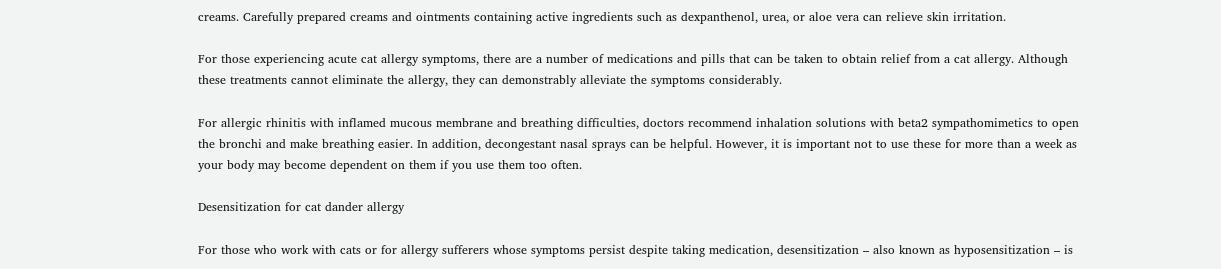creams. Carefully prepared creams and ointments containing active ingredients such as dexpanthenol, urea, or aloe vera can relieve skin irritation.

For those experiencing acute cat allergy symptoms, there are a number of medications and pills that can be taken to obtain relief from a cat allergy. Although these treatments cannot eliminate the allergy, they can demonstrably alleviate the symptoms considerably.

For allergic rhinitis with inflamed mucous membrane and breathing difficulties, doctors recommend inhalation solutions with beta2 sympathomimetics to open the bronchi and make breathing easier. In addition, decongestant nasal sprays can be helpful. However, it is important not to use these for more than a week as your body may become dependent on them if you use them too often.

Desensitization for cat dander allergy

For those who work with cats or for allergy sufferers whose symptoms persist despite taking medication, desensitization – also known as hyposensitization – is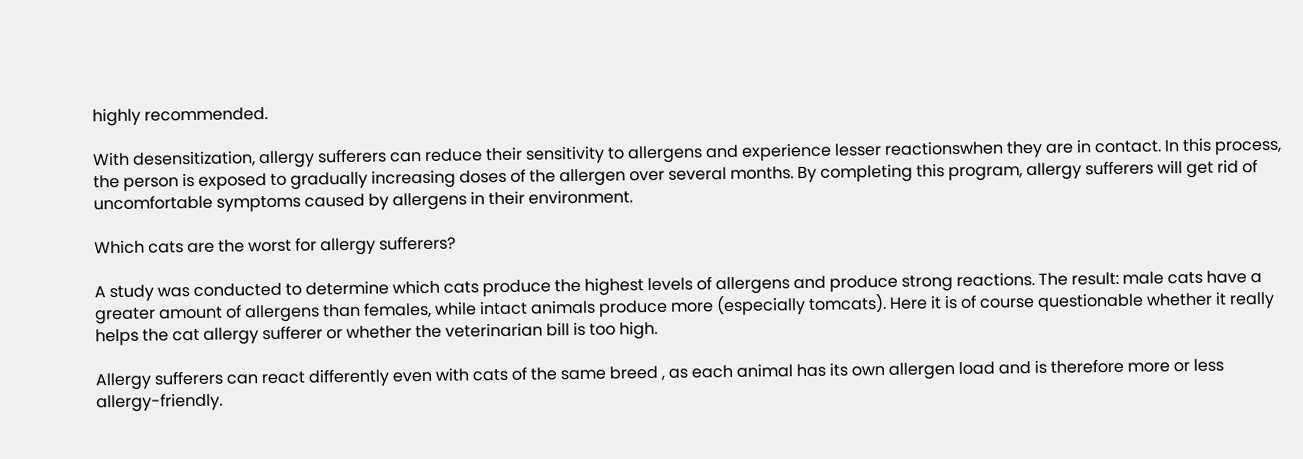highly recommended.

With desensitization, allergy sufferers can reduce their sensitivity to allergens and experience lesser reactionswhen they are in contact. In this process, the person is exposed to gradually increasing doses of the allergen over several months. By completing this program, allergy sufferers will get rid of uncomfortable symptoms caused by allergens in their environment.

Which cats are the worst for allergy sufferers?

A study was conducted to determine which cats produce the highest levels of allergens and produce strong reactions. The result: male cats have a greater amount of allergens than females, while intact animals produce more (especially tomcats). Here it is of course questionable whether it really helps the cat allergy sufferer or whether the veterinarian bill is too high.

Allergy sufferers can react differently even with cats of the same breed , as each animal has its own allergen load and is therefore more or less allergy-friendly.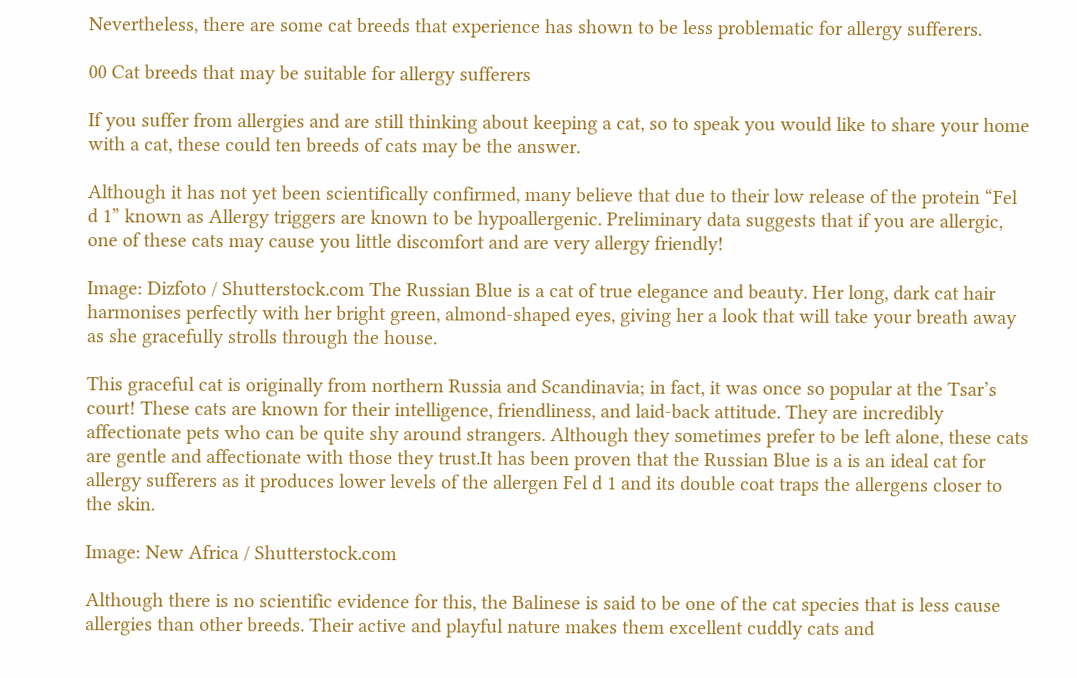Nevertheless, there are some cat breeds that experience has shown to be less problematic for allergy sufferers.

00 Cat breeds that may be suitable for allergy sufferers

If you suffer from allergies and are still thinking about keeping a cat, so to speak you would like to share your home with a cat, these could ten breeds of cats may be the answer.

Although it has not yet been scientifically confirmed, many believe that due to their low release of the protein “Fel d 1” known as Allergy triggers are known to be hypoallergenic. Preliminary data suggests that if you are allergic, one of these cats may cause you little discomfort and are very allergy friendly!

Image: Dizfoto / Shutterstock.com The Russian Blue is a cat of true elegance and beauty. Her long, dark cat hair harmonises perfectly with her bright green, almond-shaped eyes, giving her a look that will take your breath away as she gracefully strolls through the house.

This graceful cat is originally from northern Russia and Scandinavia; in fact, it was once so popular at the Tsar’s court! These cats are known for their intelligence, friendliness, and laid-back attitude. They are incredibly affectionate pets who can be quite shy around strangers. Although they sometimes prefer to be left alone, these cats are gentle and affectionate with those they trust.It has been proven that the Russian Blue is a is an ideal cat for allergy sufferers as it produces lower levels of the allergen Fel d 1 and its double coat traps the allergens closer to the skin.

Image: New Africa / Shutterstock.com

Although there is no scientific evidence for this, the Balinese is said to be one of the cat species that is less cause allergies than other breeds. Their active and playful nature makes them excellent cuddly cats and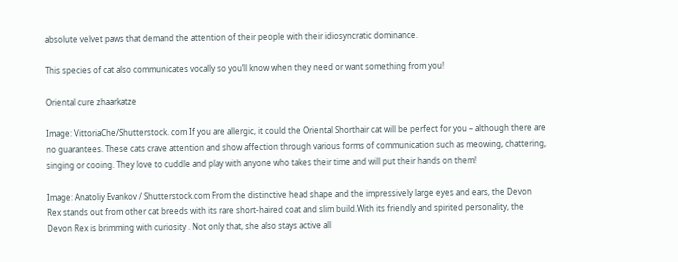absolute velvet paws that demand the attention of their people with their idiosyncratic dominance.

This species of cat also communicates vocally so you’ll know when they need or want something from you!

Oriental cure zhaarkatze

Image: VittoriaChe/Shutterstock. com If you are allergic, it could the Oriental Shorthair cat will be perfect for you – although there are no guarantees. These cats crave attention and show affection through various forms of communication such as meowing, chattering, singing or cooing. They love to cuddle and play with anyone who takes their time and will put their hands on them!

Image: Anatoliy Evankov / Shutterstock.com From the distinctive head shape and the impressively large eyes and ears, the Devon Rex stands out from other cat breeds with its rare short-haired coat and slim build.With its friendly and spirited personality, the Devon Rex is brimming with curiosity . Not only that, she also stays active all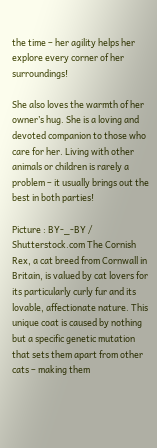the time – her agility helps her explore every corner of her surroundings!

She also loves the warmth of her owner’s hug. She is a loving and devoted companion to those who care for her. Living with other animals or children is rarely a problem – it usually brings out the best in both parties!

Picture : BY-_-BY / Shutterstock.com The Cornish Rex, a cat breed from Cornwall in Britain, is valued by cat lovers for its particularly curly fur and its lovable, affectionate nature. This unique coat is caused by nothing but a specific genetic mutation that sets them apart from other cats – making them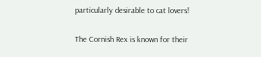particularly desirable to cat lovers!

The Cornish Rex is known for their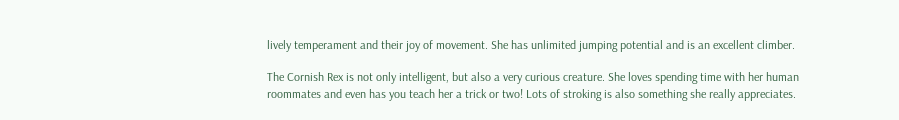lively temperament and their joy of movement. She has unlimited jumping potential and is an excellent climber.

The Cornish Rex is not only intelligent, but also a very curious creature. She loves spending time with her human roommates and even has you teach her a trick or two! Lots of stroking is also something she really appreciates.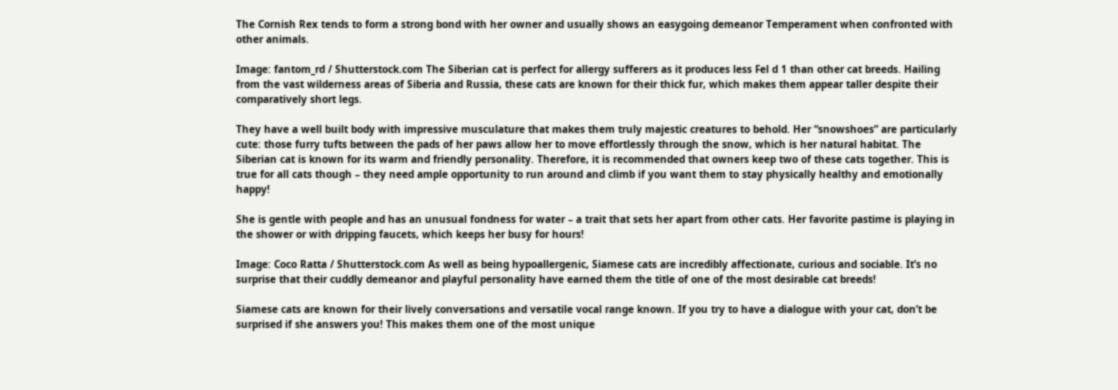The Cornish Rex tends to form a strong bond with her owner and usually shows an easygoing demeanor Temperament when confronted with other animals.

Image: fantom_rd / Shutterstock.com The Siberian cat is perfect for allergy sufferers as it produces less Fel d 1 than other cat breeds. Hailing from the vast wilderness areas of Siberia and Russia, these cats are known for their thick fur, which makes them appear taller despite their comparatively short legs.

They have a well built body with impressive musculature that makes them truly majestic creatures to behold. Her “snowshoes” are particularly cute: those furry tufts between the pads of her paws allow her to move effortlessly through the snow, which is her natural habitat. The Siberian cat is known for its warm and friendly personality. Therefore, it is recommended that owners keep two of these cats together. This is true for all cats though – they need ample opportunity to run around and climb if you want them to stay physically healthy and emotionally happy!

She is gentle with people and has an unusual fondness for water – a trait that sets her apart from other cats. Her favorite pastime is playing in the shower or with dripping faucets, which keeps her busy for hours!

Image: Coco Ratta / Shutterstock.com As well as being hypoallergenic, Siamese cats are incredibly affectionate, curious and sociable. It’s no surprise that their cuddly demeanor and playful personality have earned them the title of one of the most desirable cat breeds!

Siamese cats are known for their lively conversations and versatile vocal range known. If you try to have a dialogue with your cat, don’t be surprised if she answers you! This makes them one of the most unique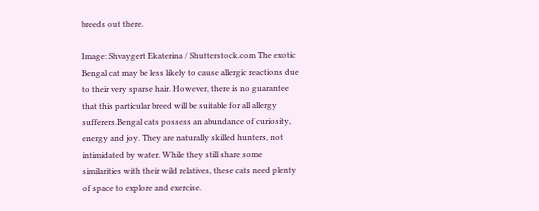breeds out there.

Image: Shvaygert Ekaterina / Shutterstock.com The exotic Bengal cat may be less likely to cause allergic reactions due to their very sparse hair. However, there is no guarantee that this particular breed will be suitable for all allergy sufferers.Bengal cats possess an abundance of curiosity, energy and joy. They are naturally skilled hunters, not intimidated by water. While they still share some similarities with their wild relatives, these cats need plenty of space to explore and exercise.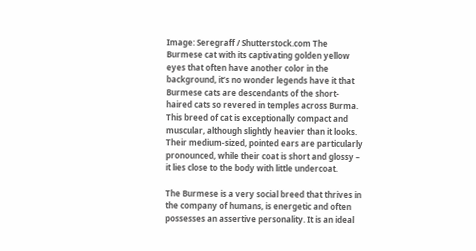Image: Seregraff / Shutterstock.com The Burmese cat with its captivating golden yellow eyes that often have another color in the background, it’s no wonder legends have it that Burmese cats are descendants of the short-haired cats so revered in temples across Burma. This breed of cat is exceptionally compact and muscular, although slightly heavier than it looks. Their medium-sized, pointed ears are particularly pronounced, while their coat is short and glossy – it lies close to the body with little undercoat.

The Burmese is a very social breed that thrives in the company of humans, is energetic and often possesses an assertive personality. It is an ideal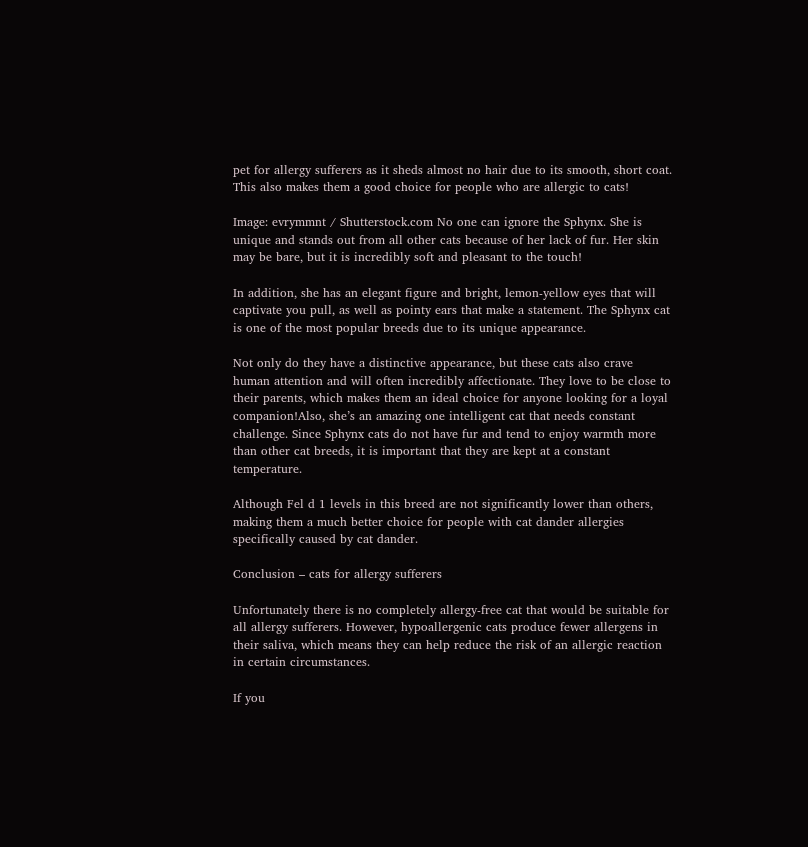pet for allergy sufferers as it sheds almost no hair due to its smooth, short coat. This also makes them a good choice for people who are allergic to cats!

Image: evrymmnt / Shutterstock.com No one can ignore the Sphynx. She is unique and stands out from all other cats because of her lack of fur. Her skin may be bare, but it is incredibly soft and pleasant to the touch!

In addition, she has an elegant figure and bright, lemon-yellow eyes that will captivate you pull, as well as pointy ears that make a statement. The Sphynx cat is one of the most popular breeds due to its unique appearance.

Not only do they have a distinctive appearance, but these cats also crave human attention and will often incredibly affectionate. They love to be close to their parents, which makes them an ideal choice for anyone looking for a loyal companion!Also, she’s an amazing one intelligent cat that needs constant challenge. Since Sphynx cats do not have fur and tend to enjoy warmth more than other cat breeds, it is important that they are kept at a constant temperature.

Although Fel d 1 levels in this breed are not significantly lower than others, making them a much better choice for people with cat dander allergies specifically caused by cat dander.

Conclusion – cats for allergy sufferers

Unfortunately there is no completely allergy-free cat that would be suitable for all allergy sufferers. However, hypoallergenic cats produce fewer allergens in their saliva, which means they can help reduce the risk of an allergic reaction in certain circumstances.

If you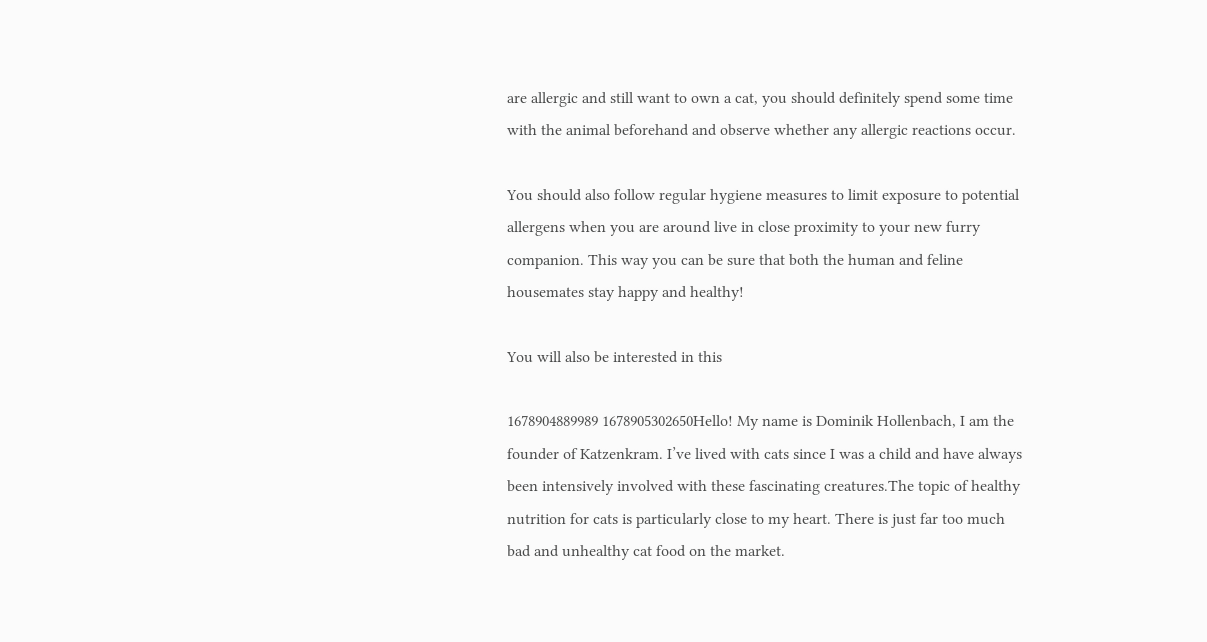are allergic and still want to own a cat, you should definitely spend some time with the animal beforehand and observe whether any allergic reactions occur.

You should also follow regular hygiene measures to limit exposure to potential allergens when you are around live in close proximity to your new furry companion. This way you can be sure that both the human and feline housemates stay happy and healthy!

You will also be interested in this

1678904889989 1678905302650Hello! My name is Dominik Hollenbach, I am the founder of Katzenkram. I’ve lived with cats since I was a child and have always been intensively involved with these fascinating creatures.The topic of healthy nutrition for cats is particularly close to my heart. There is just far too much bad and unhealthy cat food on the market.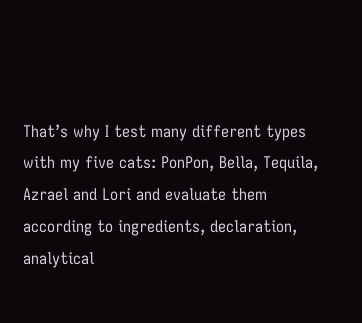That’s why I test many different types with my five cats: PonPon, Bella, Tequila, Azrael and Lori and evaluate them according to ingredients, declaration, analytical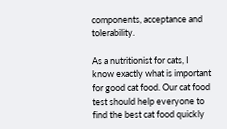components, acceptance and tolerability.

As a nutritionist for cats, I know exactly what is important for good cat food. Our cat food test should help everyone to find the best cat food quickly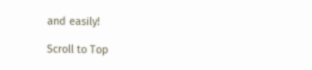and easily!

Scroll to Top